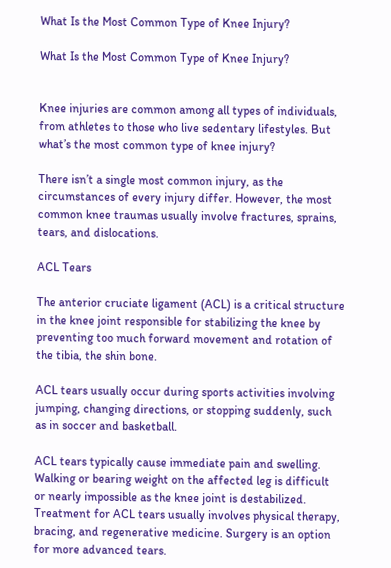What Is the Most Common Type of Knee Injury?

What Is the Most Common Type of Knee Injury?


Knee injuries are common among all types of individuals, from athletes to those who live sedentary lifestyles. But what’s the most common type of knee injury?

There isn’t a single most common injury, as the circumstances of every injury differ. However, the most common knee traumas usually involve fractures, sprains, tears, and dislocations.

ACL Tears

The anterior cruciate ligament (ACL) is a critical structure in the knee joint responsible for stabilizing the knee by preventing too much forward movement and rotation of the tibia, the shin bone.

ACL tears usually occur during sports activities involving jumping, changing directions, or stopping suddenly, such as in soccer and basketball.

ACL tears typically cause immediate pain and swelling. Walking or bearing weight on the affected leg is difficult or nearly impossible as the knee joint is destabilized. Treatment for ACL tears usually involves physical therapy, bracing, and regenerative medicine. Surgery is an option for more advanced tears.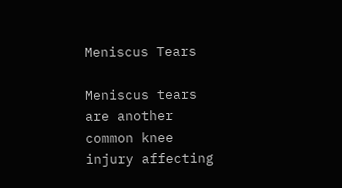Meniscus Tears

Meniscus tears are another common knee injury affecting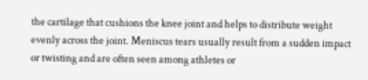the cartilage that cushions the knee joint and helps to distribute weight evenly across the joint. Meniscus tears usually result from a sudden impact or twisting and are often seen among athletes or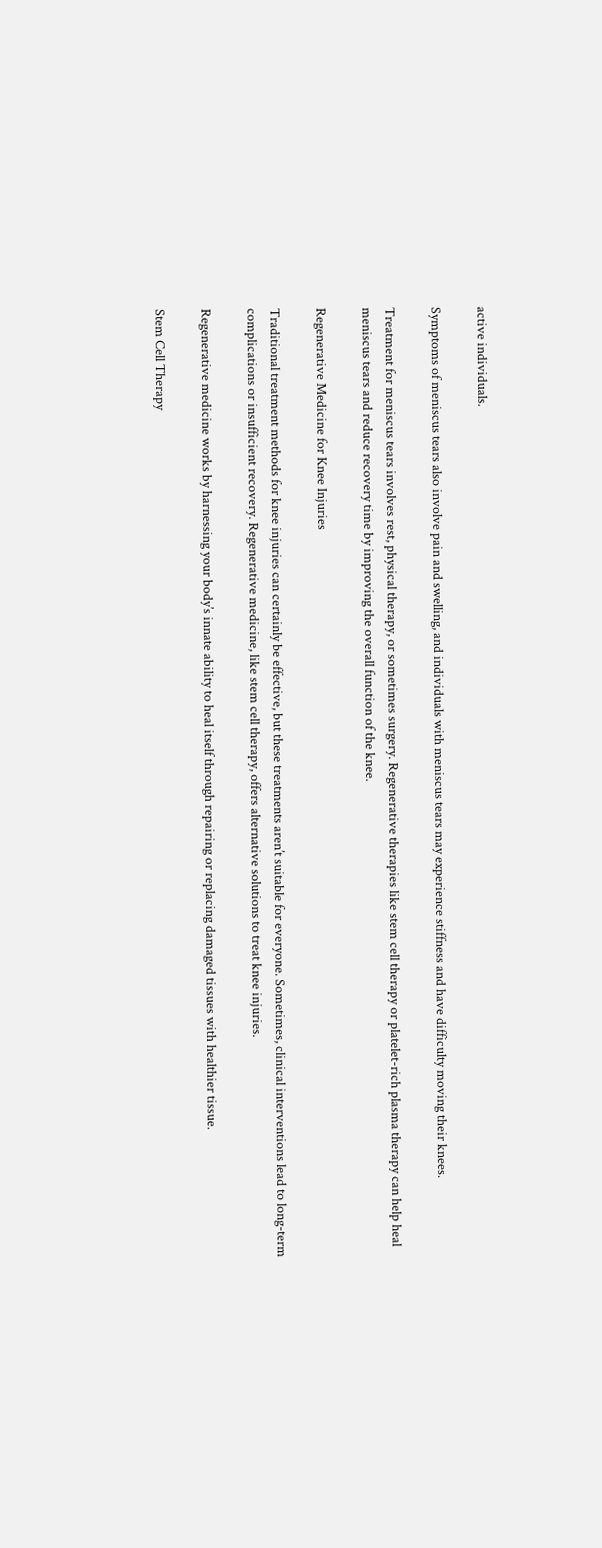active individuals.

Symptoms of meniscus tears also involve pain and swelling, and individuals with meniscus tears may experience stiffness and have difficulty moving their knees.

Treatment for meniscus tears involves rest, physical therapy, or sometimes surgery. Regenerative therapies like stem cell therapy or platelet-rich plasma therapy can help heal meniscus tears and reduce recovery time by improving the overall function of the knee.

Regenerative Medicine for Knee Injuries

Traditional treatment methods for knee injuries can certainly be effective, but these treatments aren’t suitable for everyone. Sometimes, clinical interventions lead to long-term complications or insufficient recovery. Regenerative medicine, like stem cell therapy, offers alternative solutions to treat knee injuries.

Regenerative medicine works by harnessing your body’s innate ability to heal itself through repairing or replacing damaged tissues with healthier tissue.

Stem Cell Therapy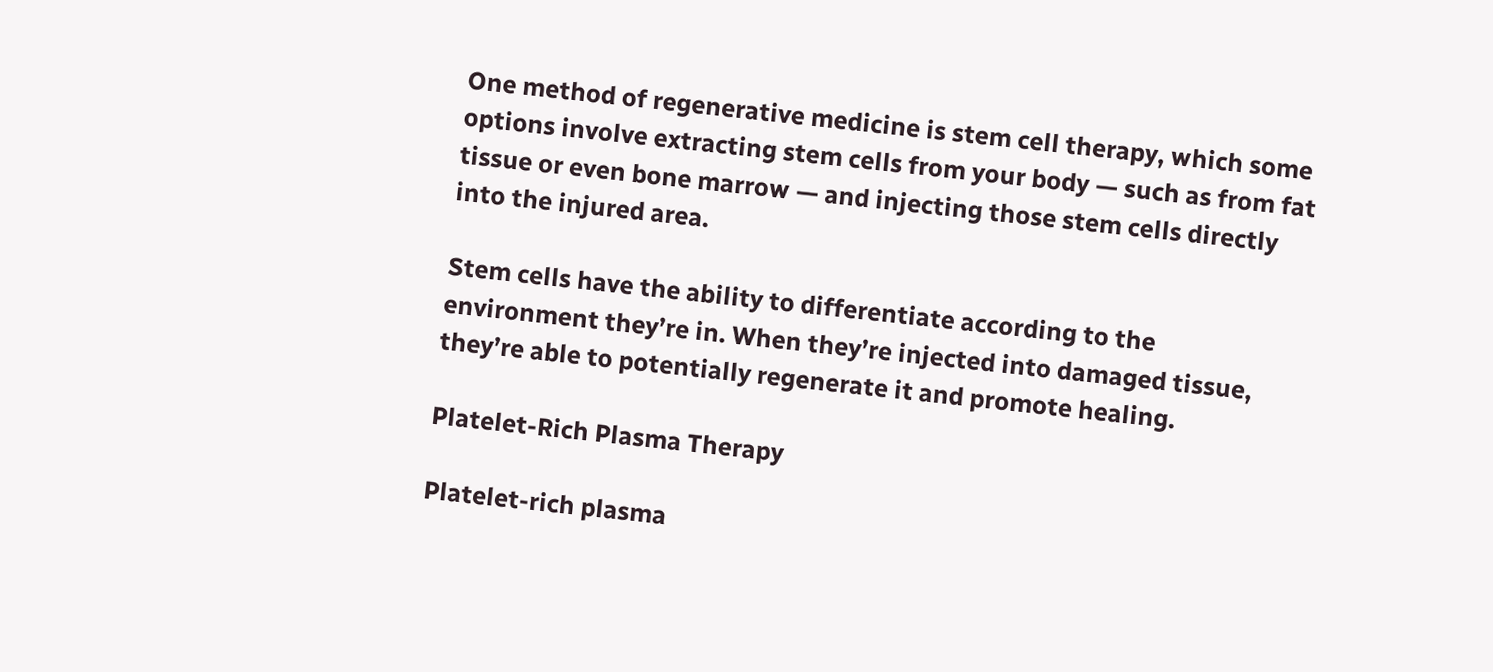One method of regenerative medicine is stem cell therapy, which some options involve extracting stem cells from your body — such as from fat tissue or even bone marrow — and injecting those stem cells directly into the injured area.

Stem cells have the ability to differentiate according to the environment they’re in. When they’re injected into damaged tissue, they’re able to potentially regenerate it and promote healing.

Platelet-Rich Plasma Therapy

Platelet-rich plasma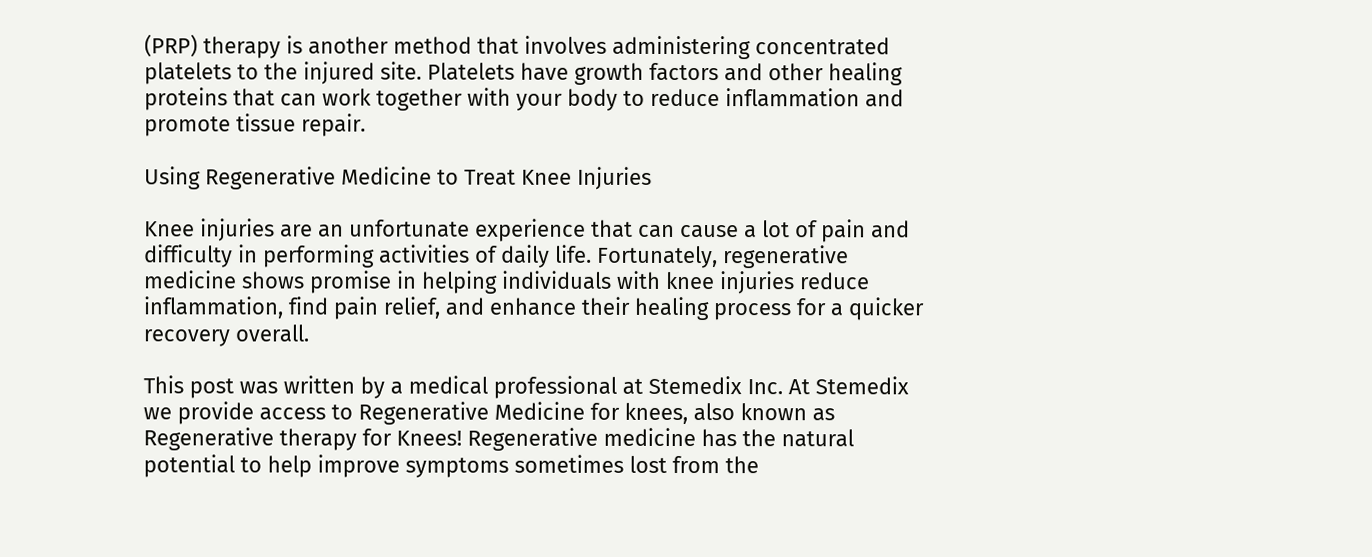(PRP) therapy is another method that involves administering concentrated platelets to the injured site. Platelets have growth factors and other healing proteins that can work together with your body to reduce inflammation and promote tissue repair.

Using Regenerative Medicine to Treat Knee Injuries

Knee injuries are an unfortunate experience that can cause a lot of pain and difficulty in performing activities of daily life. Fortunately, regenerative medicine shows promise in helping individuals with knee injuries reduce inflammation, find pain relief, and enhance their healing process for a quicker recovery overall.

This post was written by a medical professional at Stemedix Inc. At Stemedix we provide access to Regenerative Medicine for knees, also known as Regenerative therapy for Knees! Regenerative medicine has the natural potential to help improve symptoms sometimes lost from the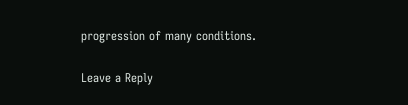progression of many conditions.

Leave a Reply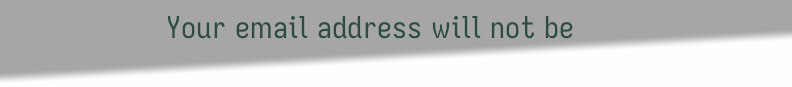Your email address will not be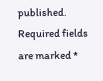published. Required fields are marked *